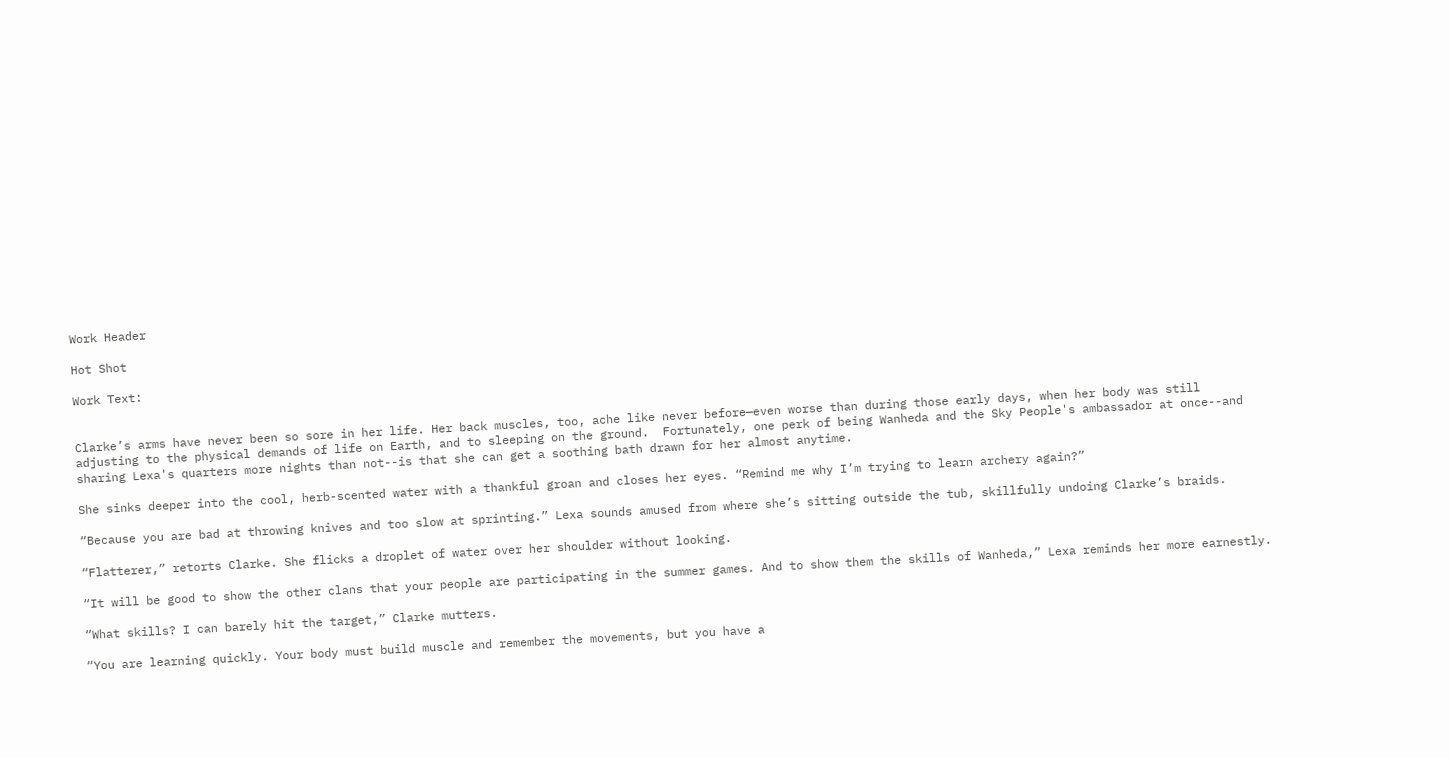Work Header

Hot Shot

Work Text:


Clarke’s arms have never been so sore in her life. Her back muscles, too, ache like never before—even worse than during those early days, when her body was still adjusting to the physical demands of life on Earth, and to sleeping on the ground.  Fortunately, one perk of being Wanheda and the Sky People's ambassador at once--and sharing Lexa's quarters more nights than not--is that she can get a soothing bath drawn for her almost anytime.

She sinks deeper into the cool, herb-scented water with a thankful groan and closes her eyes. “Remind me why I’m trying to learn archery again?”

“Because you are bad at throwing knives and too slow at sprinting.” Lexa sounds amused from where she’s sitting outside the tub, skillfully undoing Clarke’s braids.

“Flatterer,” retorts Clarke. She flicks a droplet of water over her shoulder without looking.

“It will be good to show the other clans that your people are participating in the summer games. And to show them the skills of Wanheda,” Lexa reminds her more earnestly.

“What skills? I can barely hit the target,” Clarke mutters.

“You are learning quickly. Your body must build muscle and remember the movements, but you have a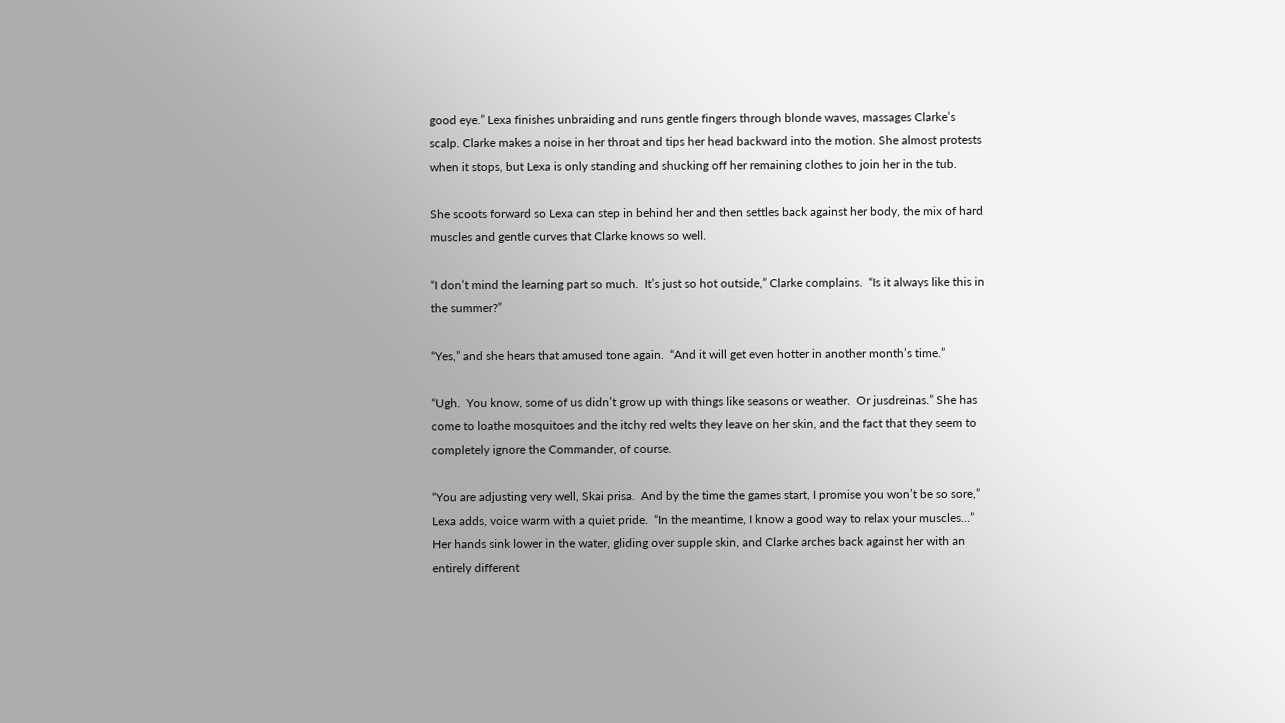good eye.” Lexa finishes unbraiding and runs gentle fingers through blonde waves, massages Clarke’s scalp. Clarke makes a noise in her throat and tips her head backward into the motion. She almost protests when it stops, but Lexa is only standing and shucking off her remaining clothes to join her in the tub.

She scoots forward so Lexa can step in behind her and then settles back against her body, the mix of hard muscles and gentle curves that Clarke knows so well.

“I don’t mind the learning part so much.  It’s just so hot outside,” Clarke complains.  “Is it always like this in the summer?”

“Yes,” and she hears that amused tone again.  “And it will get even hotter in another month’s time.”

“Ugh.  You know, some of us didn’t grow up with things like seasons or weather.  Or jusdreinas.” She has come to loathe mosquitoes and the itchy red welts they leave on her skin, and the fact that they seem to completely ignore the Commander, of course.

“You are adjusting very well, Skai prisa.  And by the time the games start, I promise you won’t be so sore,” Lexa adds, voice warm with a quiet pride.  “In the meantime, I know a good way to relax your muscles…” Her hands sink lower in the water, gliding over supple skin, and Clarke arches back against her with an entirely different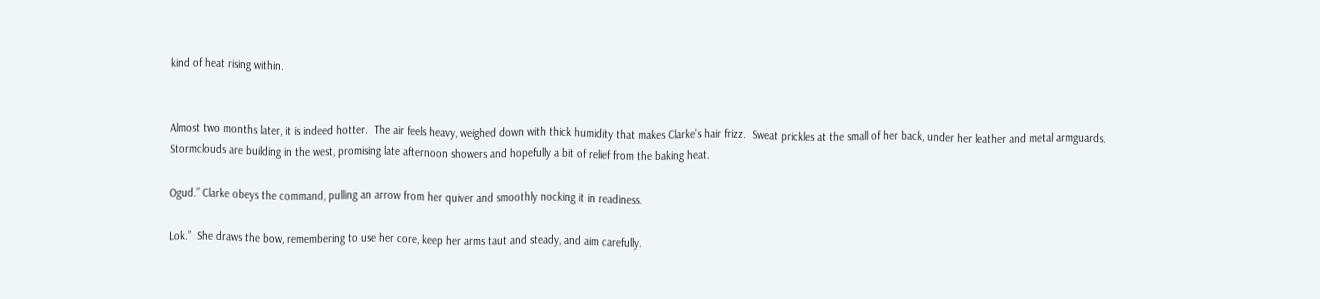kind of heat rising within.


Almost two months later, it is indeed hotter.  The air feels heavy, weighed down with thick humidity that makes Clarke’s hair frizz.  Sweat prickles at the small of her back, under her leather and metal armguards.  Stormclouds are building in the west, promising late afternoon showers and hopefully a bit of relief from the baking heat.

Ogud.” Clarke obeys the command, pulling an arrow from her quiver and smoothly nocking it in readiness.

Lok.”  She draws the bow, remembering to use her core, keep her arms taut and steady, and aim carefully.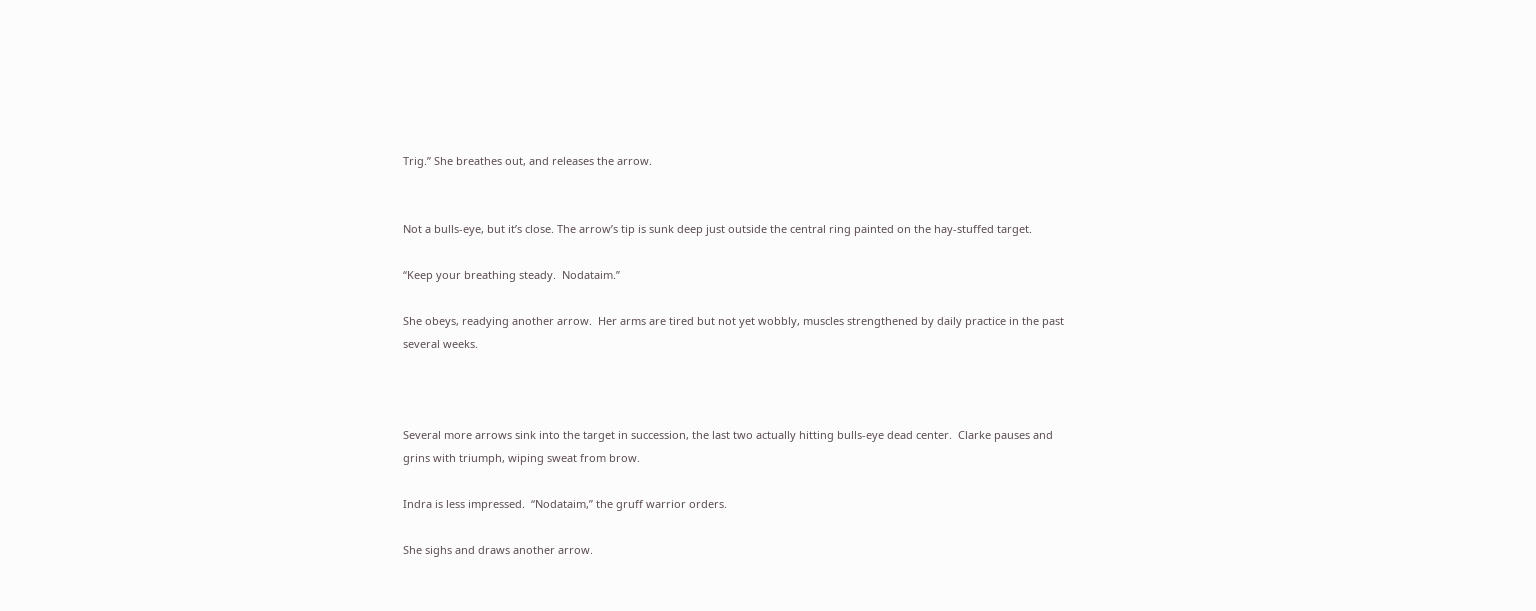Trig.” She breathes out, and releases the arrow.


Not a bulls-eye, but it’s close. The arrow’s tip is sunk deep just outside the central ring painted on the hay-stuffed target.

“Keep your breathing steady.  Nodataim.”

She obeys, readying another arrow.  Her arms are tired but not yet wobbly, muscles strengthened by daily practice in the past several weeks.



Several more arrows sink into the target in succession, the last two actually hitting bulls-eye dead center.  Clarke pauses and grins with triumph, wiping sweat from brow.

Indra is less impressed.  “Nodataim,” the gruff warrior orders.

She sighs and draws another arrow.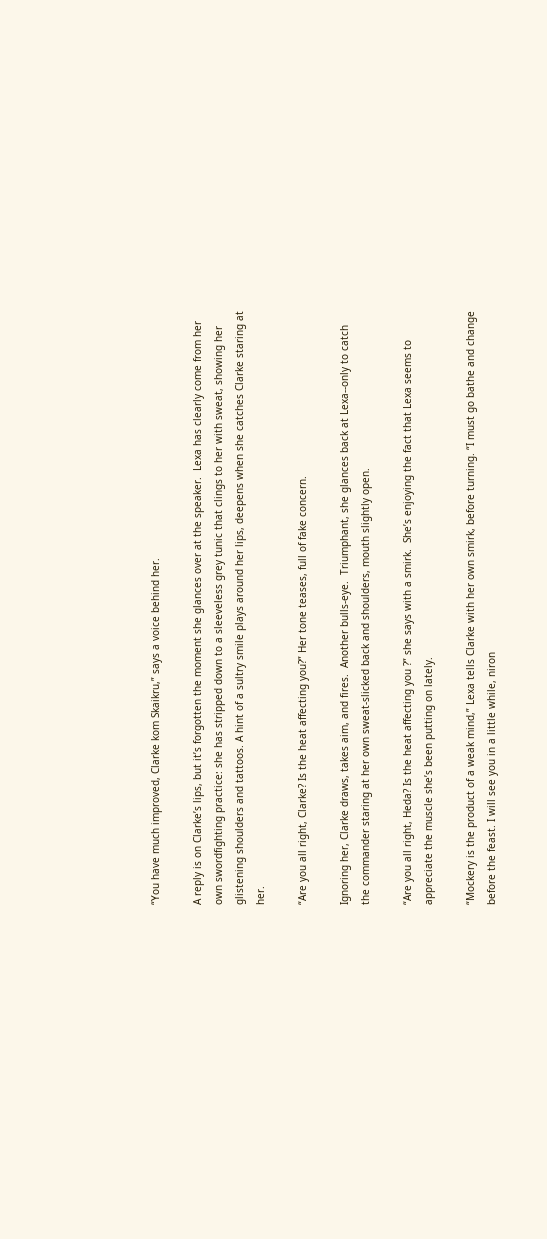“You have much improved, Clarke kom Skaikru,” says a voice behind her.

A reply is on Clarke’s lips, but it’s forgotten the moment she glances over at the speaker.  Lexa has clearly come from her own swordfighting practice: she has stripped down to a sleeveless grey tunic that clings to her with sweat, showing her glistening shoulders and tattoos. A hint of a sultry smile plays around her lips, deepens when she catches Clarke staring at her.

“Are you all right, Clarke? Is the heat affecting you?” Her tone teases, full of fake concern.

Ignoring her, Clarke draws, takes aim, and fires.  Another bulls-eye.  Triumphant, she glances back at Lexa--only to catch the commander staring at her own sweat-slicked back and shoulders, mouth slightly open.

“Are you all right, Heda? Is the heat affecting you ?” she says with a smirk.  She’s enjoying the fact that Lexa seems to appreciate the muscle she’s been putting on lately.

“Mockery is the product of a weak mind,” Lexa tells Clarke with her own smirk, before turning. “I must go bathe and change before the feast. I will see you in a little while, niron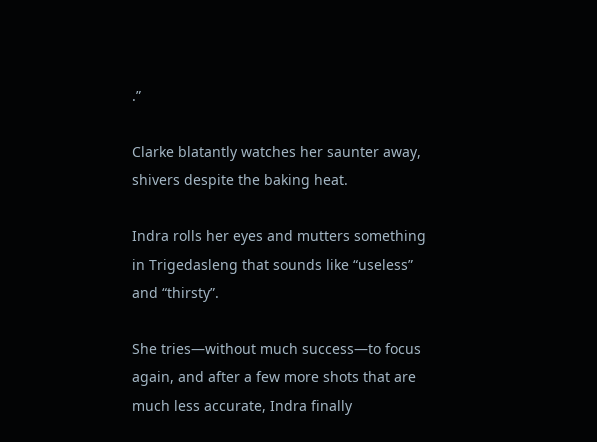.”

Clarke blatantly watches her saunter away, shivers despite the baking heat.

Indra rolls her eyes and mutters something in Trigedasleng that sounds like “useless” and “thirsty”.

She tries—without much success—to focus again, and after a few more shots that are much less accurate, Indra finally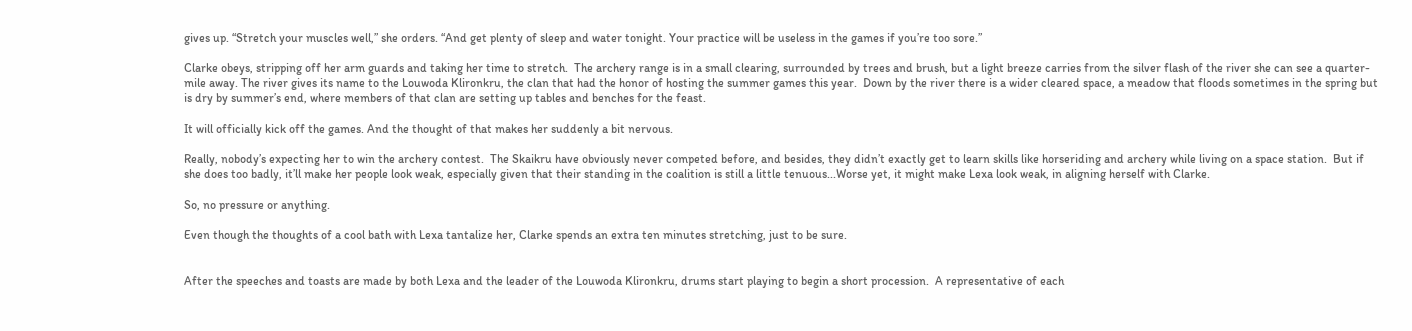gives up. “Stretch your muscles well,” she orders. “And get plenty of sleep and water tonight. Your practice will be useless in the games if you’re too sore.”

Clarke obeys, stripping off her arm guards and taking her time to stretch.  The archery range is in a small clearing, surrounded by trees and brush, but a light breeze carries from the silver flash of the river she can see a quarter-mile away. The river gives its name to the Louwoda Klironkru, the clan that had the honor of hosting the summer games this year.  Down by the river there is a wider cleared space, a meadow that floods sometimes in the spring but is dry by summer’s end, where members of that clan are setting up tables and benches for the feast.

It will officially kick off the games. And the thought of that makes her suddenly a bit nervous.

Really, nobody’s expecting her to win the archery contest.  The Skaikru have obviously never competed before, and besides, they didn’t exactly get to learn skills like horseriding and archery while living on a space station.  But if she does too badly, it’ll make her people look weak, especially given that their standing in the coalition is still a little tenuous...Worse yet, it might make Lexa look weak, in aligning herself with Clarke.

So, no pressure or anything.

Even though the thoughts of a cool bath with Lexa tantalize her, Clarke spends an extra ten minutes stretching, just to be sure.


After the speeches and toasts are made by both Lexa and the leader of the Louwoda Klironkru, drums start playing to begin a short procession.  A representative of each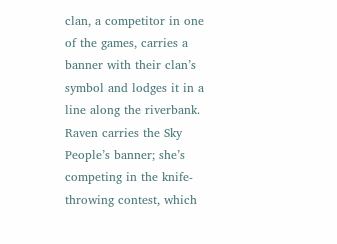clan, a competitor in one of the games, carries a banner with their clan’s symbol and lodges it in a line along the riverbank.  Raven carries the Sky People’s banner; she’s competing in the knife-throwing contest, which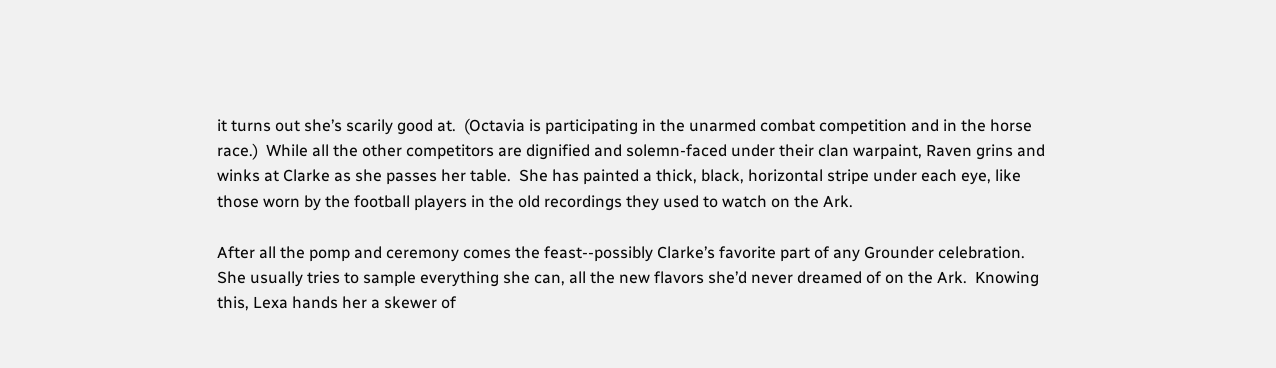it turns out she’s scarily good at.  (Octavia is participating in the unarmed combat competition and in the horse race.)  While all the other competitors are dignified and solemn-faced under their clan warpaint, Raven grins and winks at Clarke as she passes her table.  She has painted a thick, black, horizontal stripe under each eye, like those worn by the football players in the old recordings they used to watch on the Ark.

After all the pomp and ceremony comes the feast--possibly Clarke’s favorite part of any Grounder celebration.  She usually tries to sample everything she can, all the new flavors she’d never dreamed of on the Ark.  Knowing this, Lexa hands her a skewer of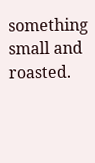something small and roasted.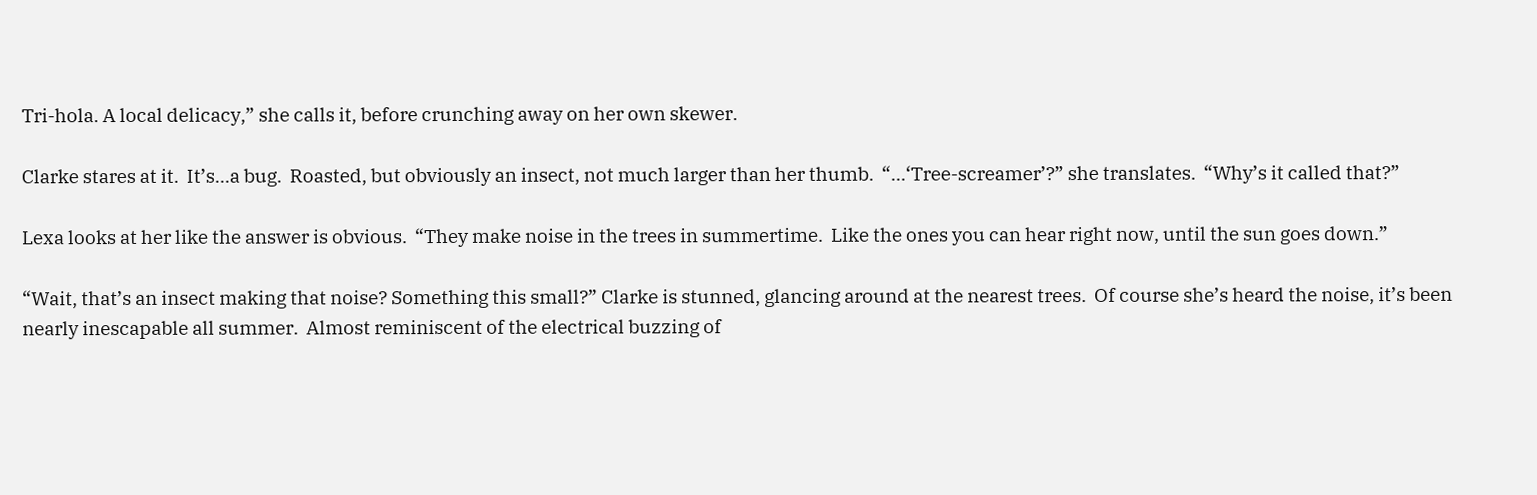Tri-hola. A local delicacy,” she calls it, before crunching away on her own skewer.

Clarke stares at it.  It’s...a bug.  Roasted, but obviously an insect, not much larger than her thumb.  “...‘Tree-screamer’?” she translates.  “Why’s it called that?”

Lexa looks at her like the answer is obvious.  “They make noise in the trees in summertime.  Like the ones you can hear right now, until the sun goes down.”

“Wait, that’s an insect making that noise? Something this small?” Clarke is stunned, glancing around at the nearest trees.  Of course she’s heard the noise, it’s been nearly inescapable all summer.  Almost reminiscent of the electrical buzzing of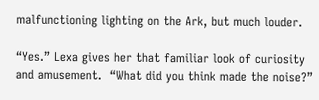malfunctioning lighting on the Ark, but much louder.

“Yes.” Lexa gives her that familiar look of curiosity and amusement.  “What did you think made the noise?”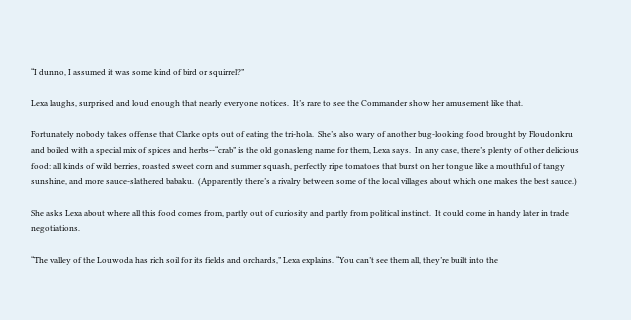“I dunno, I assumed it was some kind of bird or squirrel?”

Lexa laughs, surprised and loud enough that nearly everyone notices.  It’s rare to see the Commander show her amusement like that.

Fortunately nobody takes offense that Clarke opts out of eating the tri-hola.  She’s also wary of another bug-looking food brought by Floudonkru and boiled with a special mix of spices and herbs--“crab” is the old gonasleng name for them, Lexa says.  In any case, there’s plenty of other delicious food: all kinds of wild berries, roasted sweet corn and summer squash, perfectly ripe tomatoes that burst on her tongue like a mouthful of tangy sunshine, and more sauce-slathered babaku.  (Apparently there’s a rivalry between some of the local villages about which one makes the best sauce.)

She asks Lexa about where all this food comes from, partly out of curiosity and partly from political instinct.  It could come in handy later in trade negotiations.

“The valley of the Louwoda has rich soil for its fields and orchards,” Lexa explains. “You can’t see them all, they’re built into the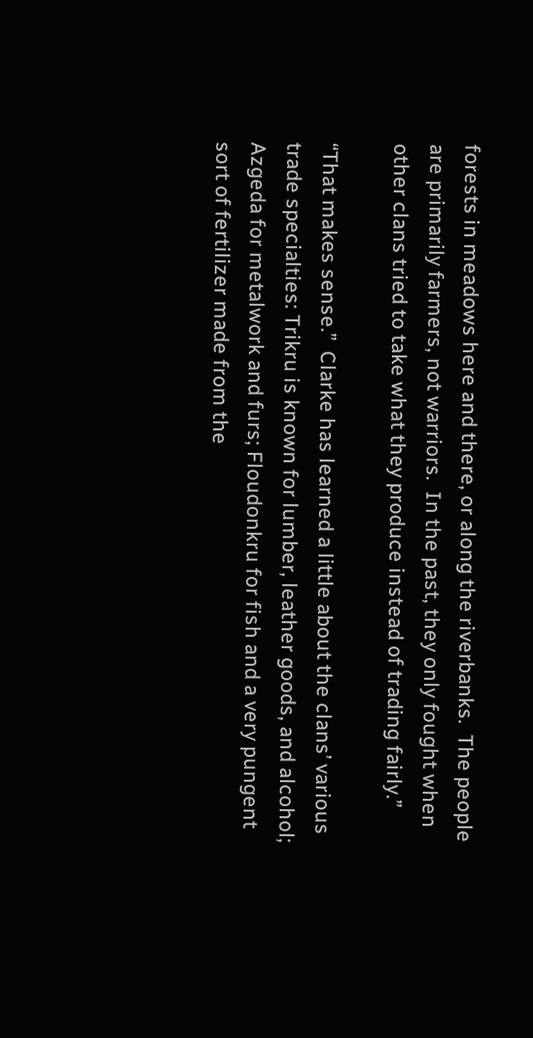forests in meadows here and there, or along the riverbanks.  The people are primarily farmers, not warriors.  In the past, they only fought when other clans tried to take what they produce instead of trading fairly.”

“That makes sense.”  Clarke has learned a little about the clans’ various trade specialties: Trikru is known for lumber, leather goods, and alcohol; Azgeda for metalwork and furs; Floudonkru for fish and a very pungent sort of fertilizer made from the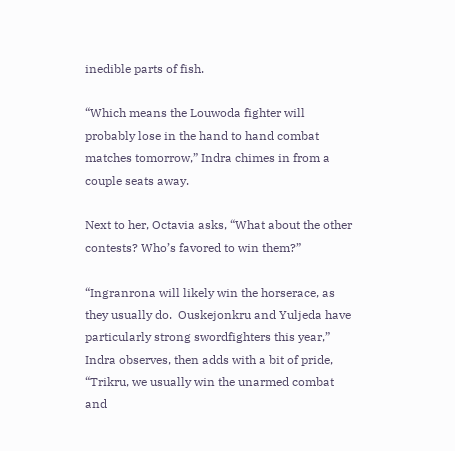inedible parts of fish.

“Which means the Louwoda fighter will probably lose in the hand to hand combat matches tomorrow,” Indra chimes in from a couple seats away.

Next to her, Octavia asks, “What about the other contests? Who’s favored to win them?”

“Ingranrona will likely win the horserace, as they usually do.  Ouskejonkru and Yuljeda have particularly strong swordfighters this year,” Indra observes, then adds with a bit of pride, “Trikru, we usually win the unarmed combat and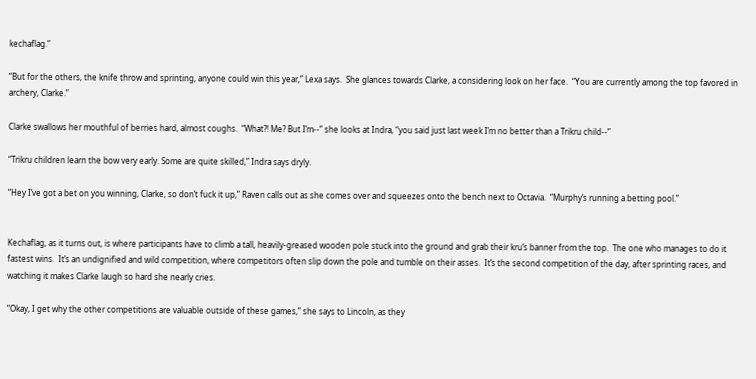kechaflag.”

“But for the others, the knife throw and sprinting, anyone could win this year,” Lexa says.  She glances towards Clarke, a considering look on her face.  “You are currently among the top favored in archery, Clarke.”

Clarke swallows her mouthful of berries hard, almost coughs.  “What?! Me? But I’m--” she looks at Indra, “you said just last week I’m no better than a Trikru child--”

“Trikru children learn the bow very early. Some are quite skilled,” Indra says dryly.

“Hey I’ve got a bet on you winning, Clarke, so don’t fuck it up,” Raven calls out as she comes over and squeezes onto the bench next to Octavia.  “Murphy’s running a betting pool.”


Kechaflag, as it turns out, is where participants have to climb a tall, heavily-greased wooden pole stuck into the ground and grab their kru’s banner from the top.  The one who manages to do it fastest wins.  It’s an undignified and wild competition, where competitors often slip down the pole and tumble on their asses.  It’s the second competition of the day, after sprinting races, and watching it makes Clarke laugh so hard she nearly cries.

“Okay, I get why the other competitions are valuable outside of these games,” she says to Lincoln, as they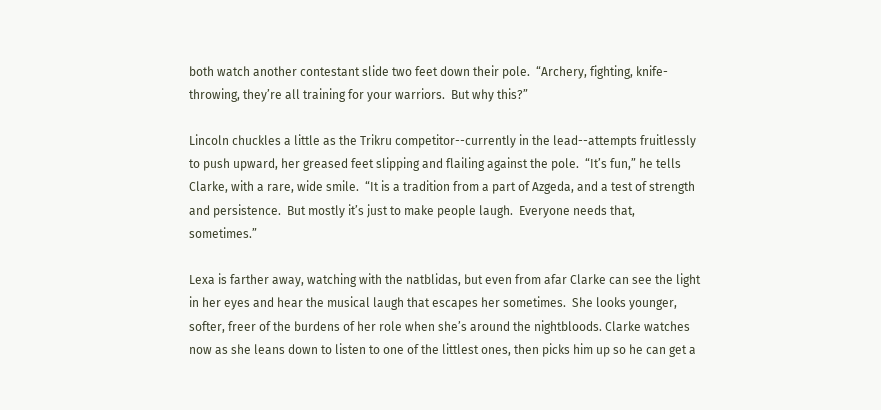both watch another contestant slide two feet down their pole.  “Archery, fighting, knife-throwing, they’re all training for your warriors.  But why this?”

Lincoln chuckles a little as the Trikru competitor--currently in the lead--attempts fruitlessly to push upward, her greased feet slipping and flailing against the pole.  “It’s fun,” he tells Clarke, with a rare, wide smile.  “It is a tradition from a part of Azgeda, and a test of strength and persistence.  But mostly it’s just to make people laugh.  Everyone needs that, sometimes.”

Lexa is farther away, watching with the natblidas, but even from afar Clarke can see the light in her eyes and hear the musical laugh that escapes her sometimes.  She looks younger, softer, freer of the burdens of her role when she’s around the nightbloods. Clarke watches now as she leans down to listen to one of the littlest ones, then picks him up so he can get a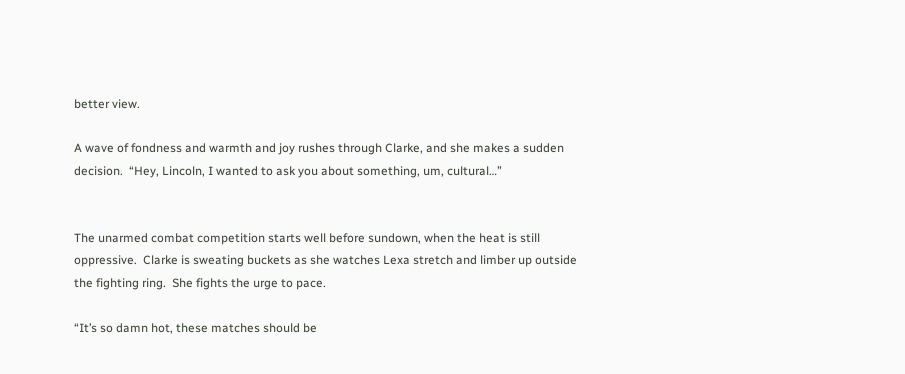better view.

A wave of fondness and warmth and joy rushes through Clarke, and she makes a sudden decision.  “Hey, Lincoln, I wanted to ask you about something, um, cultural…”


The unarmed combat competition starts well before sundown, when the heat is still oppressive.  Clarke is sweating buckets as she watches Lexa stretch and limber up outside the fighting ring.  She fights the urge to pace.

“It’s so damn hot, these matches should be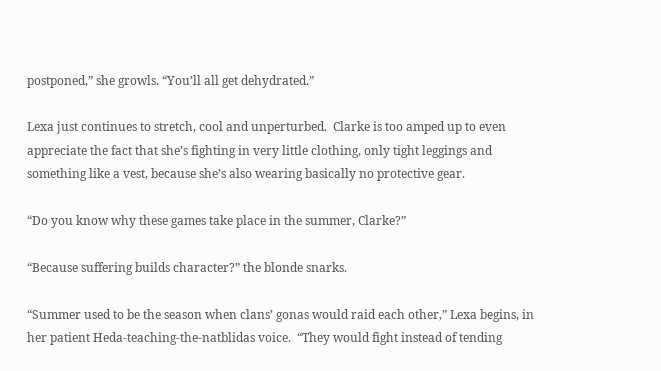postponed,” she growls. “You’ll all get dehydrated.”

Lexa just continues to stretch, cool and unperturbed.  Clarke is too amped up to even appreciate the fact that she’s fighting in very little clothing, only tight leggings and something like a vest, because she’s also wearing basically no protective gear.

“Do you know why these games take place in the summer, Clarke?”

“Because suffering builds character?” the blonde snarks.

“Summer used to be the season when clans’ gonas would raid each other,” Lexa begins, in her patient Heda-teaching-the-natblidas voice.  “They would fight instead of tending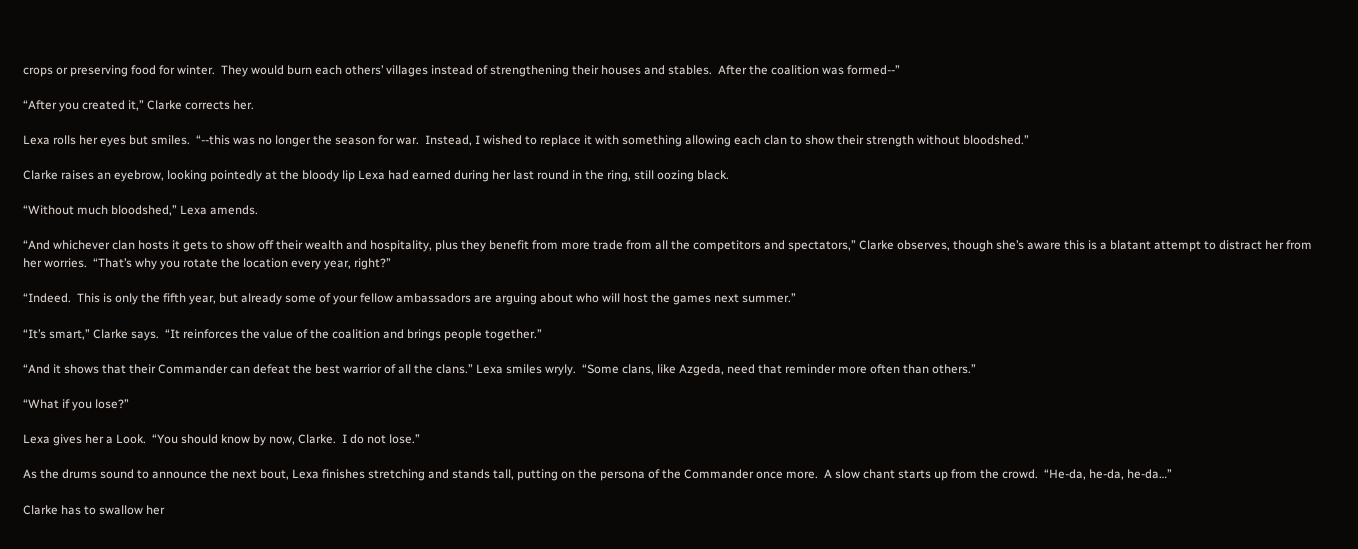crops or preserving food for winter.  They would burn each others’ villages instead of strengthening their houses and stables.  After the coalition was formed--”

“After you created it,” Clarke corrects her.

Lexa rolls her eyes but smiles.  “--this was no longer the season for war.  Instead, I wished to replace it with something allowing each clan to show their strength without bloodshed.”

Clarke raises an eyebrow, looking pointedly at the bloody lip Lexa had earned during her last round in the ring, still oozing black.

“Without much bloodshed,” Lexa amends.

“And whichever clan hosts it gets to show off their wealth and hospitality, plus they benefit from more trade from all the competitors and spectators,” Clarke observes, though she’s aware this is a blatant attempt to distract her from her worries.  “That’s why you rotate the location every year, right?”

“Indeed.  This is only the fifth year, but already some of your fellow ambassadors are arguing about who will host the games next summer.”

“It’s smart,” Clarke says.  “It reinforces the value of the coalition and brings people together.”

“And it shows that their Commander can defeat the best warrior of all the clans.” Lexa smiles wryly.  “Some clans, like Azgeda, need that reminder more often than others.”

“What if you lose?”

Lexa gives her a Look.  “You should know by now, Clarke.  I do not lose.”

As the drums sound to announce the next bout, Lexa finishes stretching and stands tall, putting on the persona of the Commander once more.  A slow chant starts up from the crowd.  “He-da, he-da, he-da…”

Clarke has to swallow her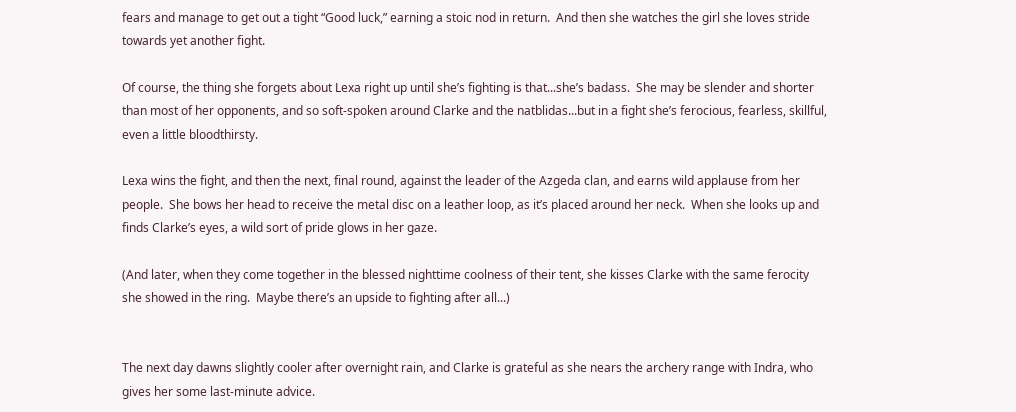fears and manage to get out a tight “Good luck,” earning a stoic nod in return.  And then she watches the girl she loves stride towards yet another fight.

Of course, the thing she forgets about Lexa right up until she’s fighting is that...she’s badass.  She may be slender and shorter than most of her opponents, and so soft-spoken around Clarke and the natblidas...but in a fight she’s ferocious, fearless, skillful, even a little bloodthirsty.

Lexa wins the fight, and then the next, final round, against the leader of the Azgeda clan, and earns wild applause from her people.  She bows her head to receive the metal disc on a leather loop, as it’s placed around her neck.  When she looks up and finds Clarke’s eyes, a wild sort of pride glows in her gaze.

(And later, when they come together in the blessed nighttime coolness of their tent, she kisses Clarke with the same ferocity she showed in the ring.  Maybe there’s an upside to fighting after all...)


The next day dawns slightly cooler after overnight rain, and Clarke is grateful as she nears the archery range with Indra, who gives her some last-minute advice.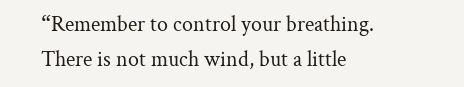“Remember to control your breathing.  There is not much wind, but a little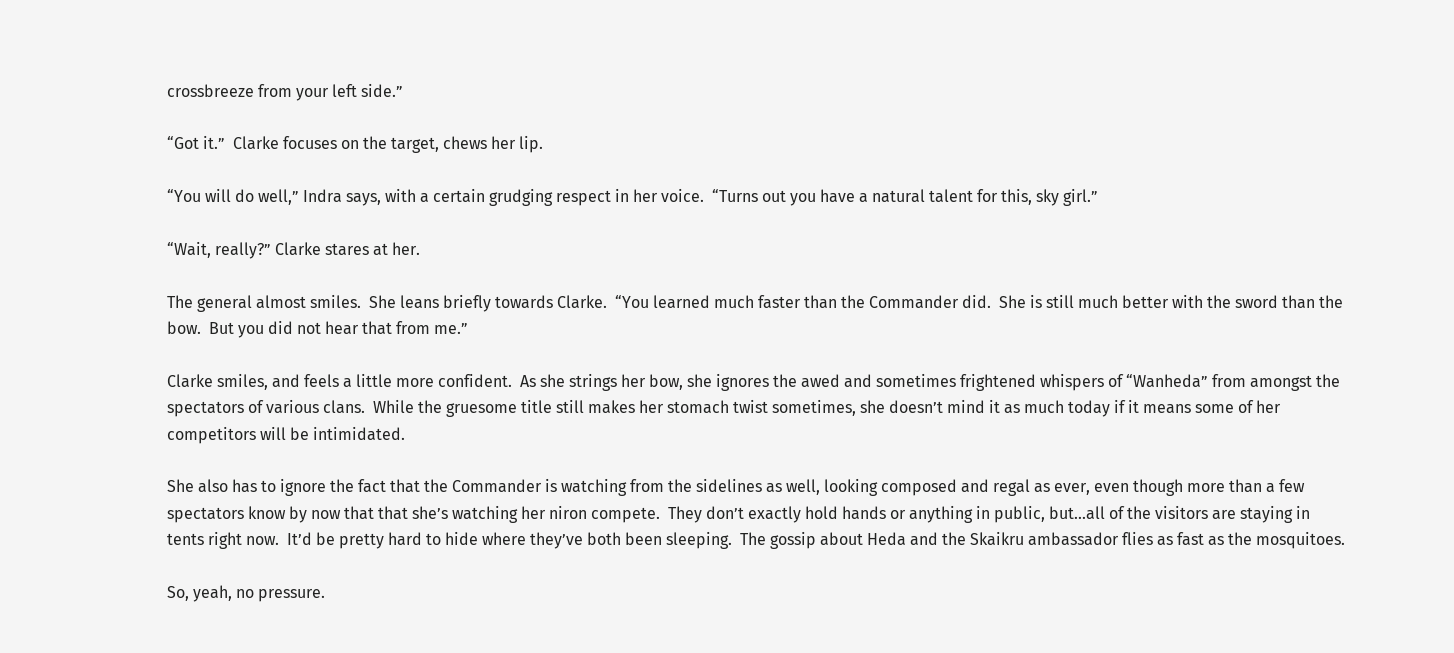crossbreeze from your left side.”

“Got it.”  Clarke focuses on the target, chews her lip.

“You will do well,” Indra says, with a certain grudging respect in her voice.  “Turns out you have a natural talent for this, sky girl.”

“Wait, really?” Clarke stares at her.

The general almost smiles.  She leans briefly towards Clarke.  “You learned much faster than the Commander did.  She is still much better with the sword than the bow.  But you did not hear that from me.”

Clarke smiles, and feels a little more confident.  As she strings her bow, she ignores the awed and sometimes frightened whispers of “Wanheda” from amongst the spectators of various clans.  While the gruesome title still makes her stomach twist sometimes, she doesn’t mind it as much today if it means some of her competitors will be intimidated.

She also has to ignore the fact that the Commander is watching from the sidelines as well, looking composed and regal as ever, even though more than a few spectators know by now that that she’s watching her niron compete.  They don’t exactly hold hands or anything in public, but...all of the visitors are staying in tents right now.  It’d be pretty hard to hide where they’ve both been sleeping.  The gossip about Heda and the Skaikru ambassador flies as fast as the mosquitoes.

So, yeah, no pressure.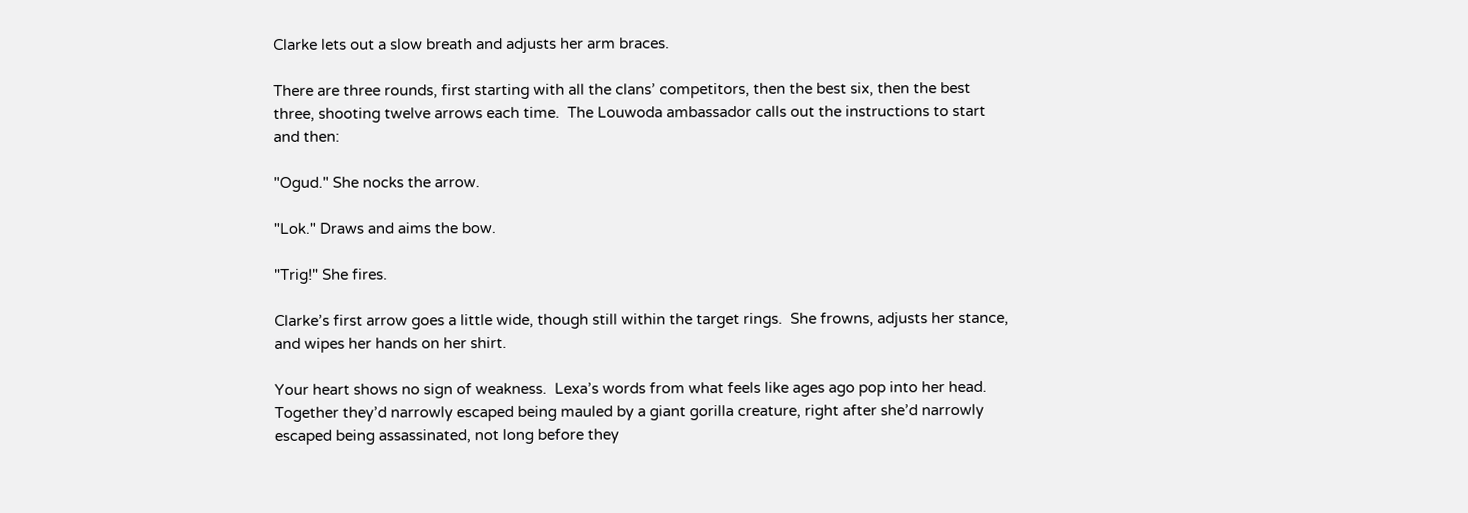Clarke lets out a slow breath and adjusts her arm braces.

There are three rounds, first starting with all the clans’ competitors, then the best six, then the best three, shooting twelve arrows each time.  The Louwoda ambassador calls out the instructions to start and then:

"Ogud." She nocks the arrow.

"Lok." Draws and aims the bow.

"Trig!" She fires.

Clarke’s first arrow goes a little wide, though still within the target rings.  She frowns, adjusts her stance, and wipes her hands on her shirt.

Your heart shows no sign of weakness.  Lexa’s words from what feels like ages ago pop into her head.  Together they’d narrowly escaped being mauled by a giant gorilla creature, right after she’d narrowly escaped being assassinated, not long before they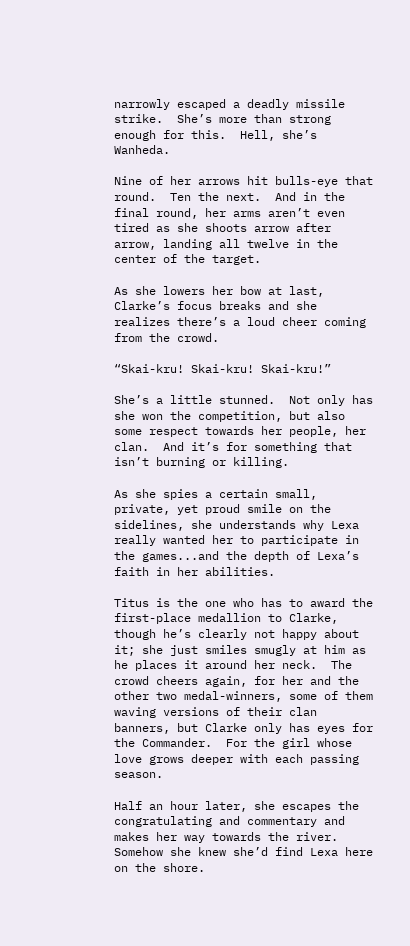narrowly escaped a deadly missile strike.  She’s more than strong enough for this.  Hell, she’s Wanheda.

Nine of her arrows hit bulls-eye that round.  Ten the next.  And in the final round, her arms aren’t even tired as she shoots arrow after arrow, landing all twelve in the center of the target.

As she lowers her bow at last, Clarke’s focus breaks and she realizes there’s a loud cheer coming from the crowd.

“Skai-kru! Skai-kru! Skai-kru!”

She’s a little stunned.  Not only has she won the competition, but also some respect towards her people, her clan.  And it’s for something that isn’t burning or killing.

As she spies a certain small, private, yet proud smile on the sidelines, she understands why Lexa really wanted her to participate in the games...and the depth of Lexa’s faith in her abilities.

Titus is the one who has to award the first-place medallion to Clarke, though he’s clearly not happy about it; she just smiles smugly at him as he places it around her neck.  The crowd cheers again, for her and the other two medal-winners, some of them waving versions of their clan banners, but Clarke only has eyes for the Commander.  For the girl whose love grows deeper with each passing season.

Half an hour later, she escapes the congratulating and commentary and makes her way towards the river.  Somehow she knew she’d find Lexa here on the shore.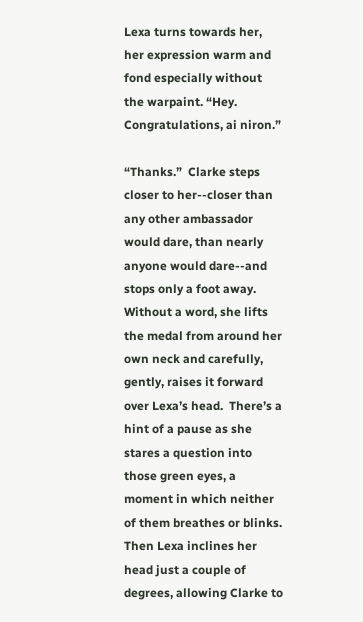Lexa turns towards her, her expression warm and fond especially without the warpaint. “Hey.  Congratulations, ai niron.”

“Thanks.”  Clarke steps closer to her--closer than any other ambassador would dare, than nearly anyone would dare--and stops only a foot away.  Without a word, she lifts the medal from around her own neck and carefully, gently, raises it forward over Lexa’s head.  There’s a hint of a pause as she stares a question into those green eyes, a moment in which neither of them breathes or blinks.  Then Lexa inclines her head just a couple of degrees, allowing Clarke to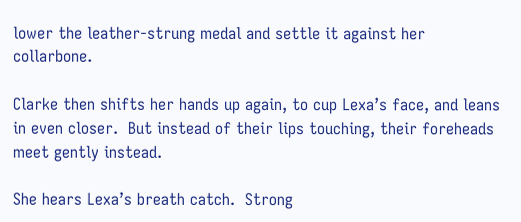lower the leather-strung medal and settle it against her collarbone.

Clarke then shifts her hands up again, to cup Lexa’s face, and leans in even closer.  But instead of their lips touching, their foreheads meet gently instead.

She hears Lexa’s breath catch.  Strong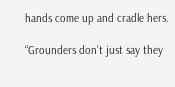hands come up and cradle hers.

“Grounders don’t just say they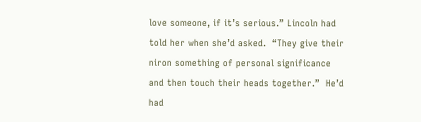love someone, if it’s serious.” Lincoln had told her when she’d asked.  “They give their niron something of personal significance and then touch their heads together.”  He’d had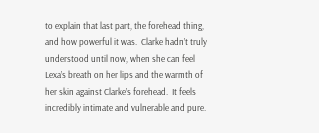to explain that last part, the forehead thing, and how powerful it was.  Clarke hadn’t truly understood until now, when she can feel Lexa’s breath on her lips and the warmth of her skin against Clarke’s forehead.  It feels incredibly intimate and vulnerable and pure.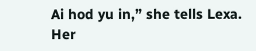Ai hod yu in,” she tells Lexa.  Her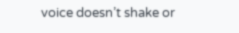voice doesn’t shake or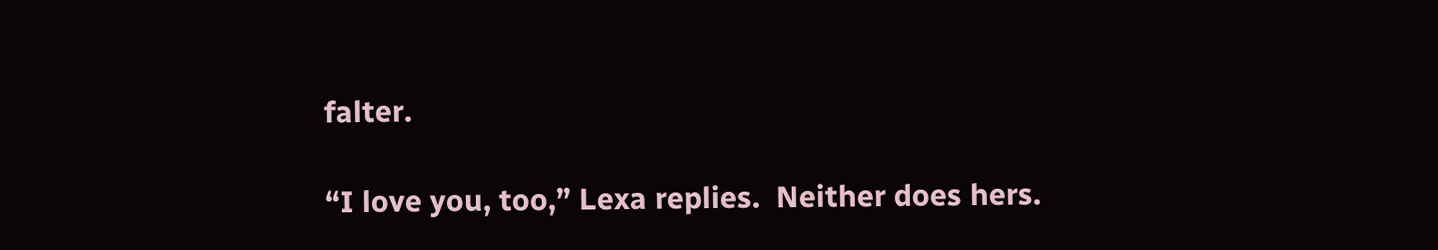falter.

“I love you, too,” Lexa replies.  Neither does hers.